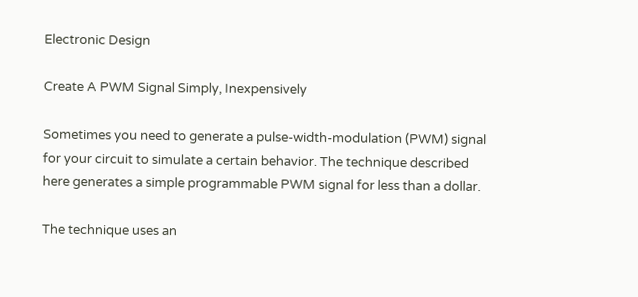Electronic Design

Create A PWM Signal Simply, Inexpensively

Sometimes you need to generate a pulse-width-modulation (PWM) signal for your circuit to simulate a certain behavior. The technique described here generates a simple programmable PWM signal for less than a dollar.

The technique uses an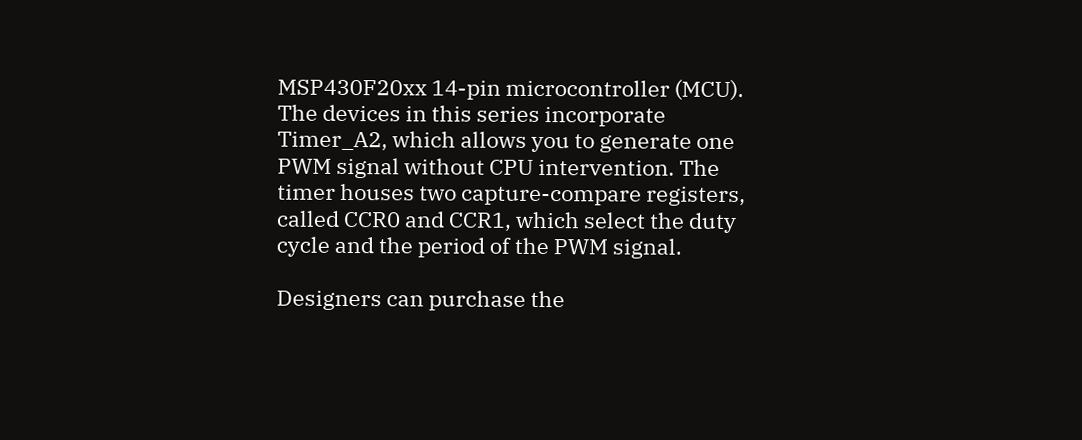MSP430F20xx 14-pin microcontroller (MCU). The devices in this series incorporate Timer_A2, which allows you to generate one PWM signal without CPU intervention. The timer houses two capture-compare registers, called CCR0 and CCR1, which select the duty cycle and the period of the PWM signal.

Designers can purchase the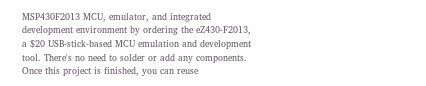MSP430F2013 MCU, emulator, and integrated development environment by ordering the eZ430-F2013, a $20 USB-stick-based MCU emulation and development tool. There's no need to solder or add any components. Once this project is finished, you can reuse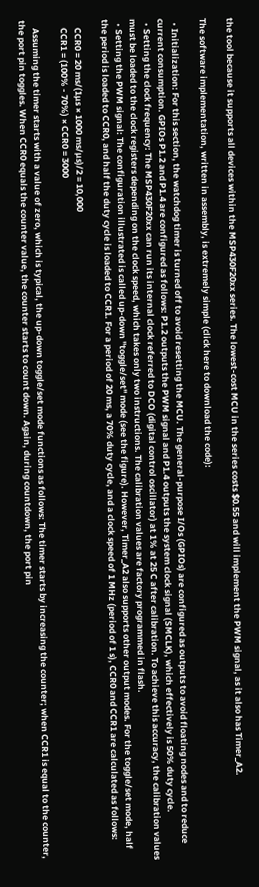the tool because it supports all devices within the MSP430F20xx series. The lowest-cost MCU in the series costs $0.55 and will implement the PWM signal, as it also has Timer_A2.

The software implementation, written in assembly, is extremely simple (click here to download the code):

  • Initialization: For this section, the watchdog timer is turned off to avoid resetting the MCU. The general-purpose I/Os (GPIOs) are configured as outputs to avoid floating nodes and to reduce current consumption. GPIOs P1.2 and P1.4 are configured as follows: P1.2 outputs the PWM signal and P1.4 outputs the system clock signal (SMCLK), which effectively is 50% duty cycle.
  • Setting the clock frequency: The MSP430F20xx can run its internal clock referred to DCO (digital control oscillator) at 1% at 25 C after calibration. To achieve this accuracy, the calibration values must be loaded to the clock registers depending on the clock speed, which takes only two instructions. The calibration values are factory programmed in flash.
  • Setting the PWM signal: The configuration illustrated is called up-down "toggle/set" mode (see the figure). However, Timer_A2 also supports other output modes. For the toggle/set mode, half the period is loaded to CCR0, and half the duty cycle is loaded to CCR1. For a period of 20 ms, a 70% duty cycle, and a clock speed of 1 MHz (period of 1 s), CCR0 and CCR1 are calculated as follows:

    CCR0 = 20 ms/(1µs × 1000 ms/µs)/2 = 10,000
    CCR1 = (100% - 70%) × CCR0 = 3000

    Assuming the timer starts with a value of zero, which is typical, the up-down toggle/set mode functions as follows: The timer starts by increasing the counter; when CCR1 is equal to the counter, the port pin toggles. When CCR0 equals the counter value, the counter starts to count down. Again, during countdown, the port pin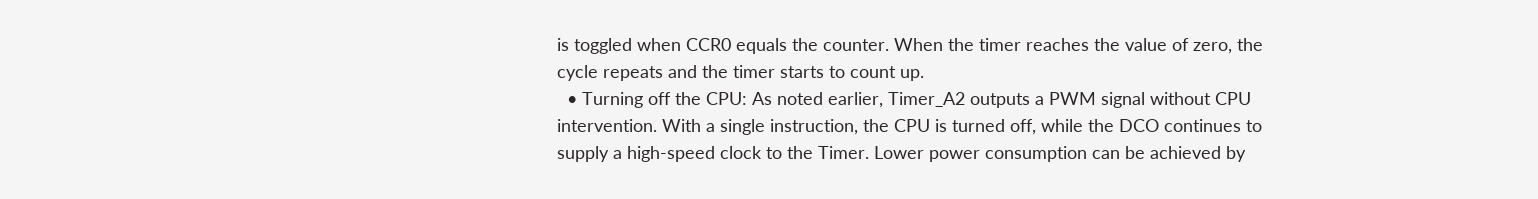is toggled when CCR0 equals the counter. When the timer reaches the value of zero, the cycle repeats and the timer starts to count up.
  • Turning off the CPU: As noted earlier, Timer_A2 outputs a PWM signal without CPU intervention. With a single instruction, the CPU is turned off, while the DCO continues to supply a high-speed clock to the Timer. Lower power consumption can be achieved by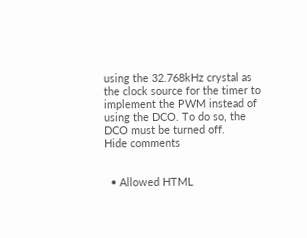using the 32.768kHz crystal as the clock source for the timer to implement the PWM instead of using the DCO. To do so, the DCO must be turned off.
Hide comments


  • Allowed HTML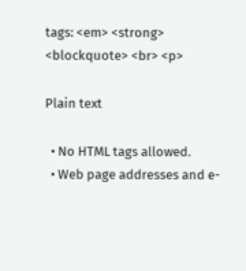tags: <em> <strong> <blockquote> <br> <p>

Plain text

  • No HTML tags allowed.
  • Web page addresses and e-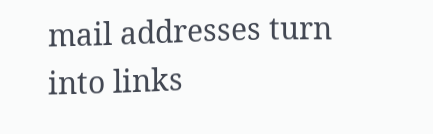mail addresses turn into links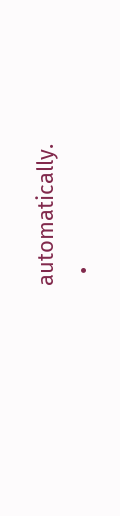automatically.
  •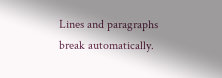Lines and paragraphs break automatically.